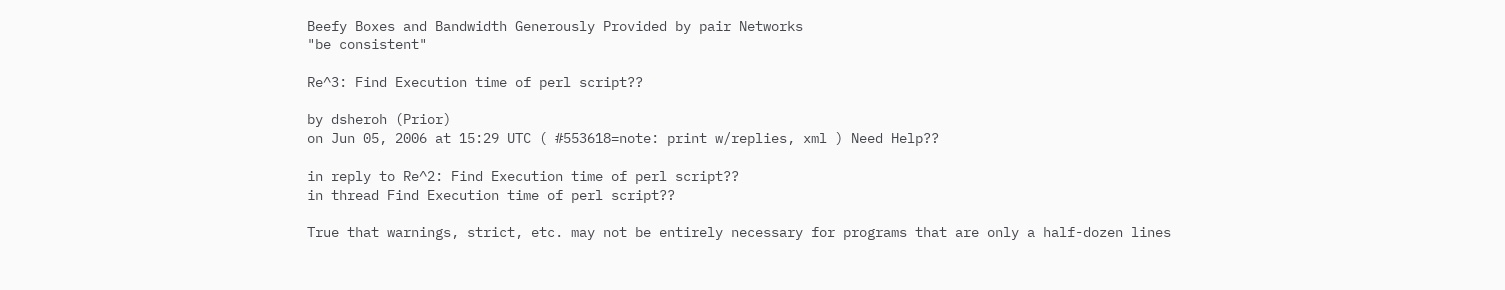Beefy Boxes and Bandwidth Generously Provided by pair Networks
"be consistent"

Re^3: Find Execution time of perl script??

by dsheroh (Prior)
on Jun 05, 2006 at 15:29 UTC ( #553618=note: print w/replies, xml ) Need Help??

in reply to Re^2: Find Execution time of perl script??
in thread Find Execution time of perl script??

True that warnings, strict, etc. may not be entirely necessary for programs that are only a half-dozen lines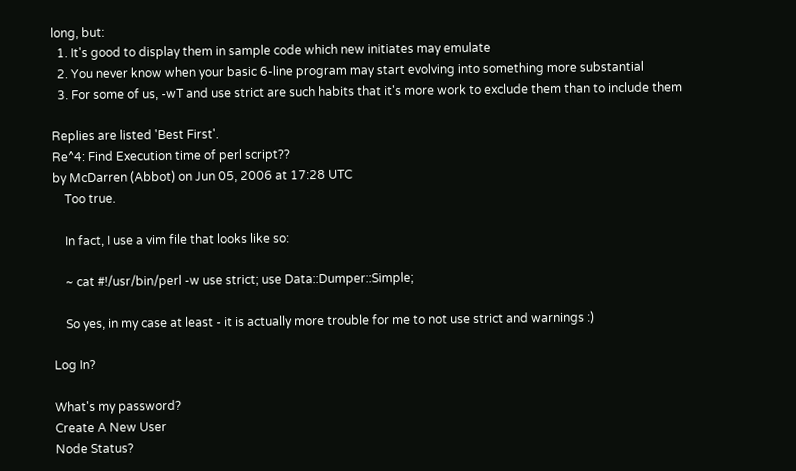long, but:
  1. It's good to display them in sample code which new initiates may emulate
  2. You never know when your basic 6-line program may start evolving into something more substantial
  3. For some of us, -wT and use strict are such habits that it's more work to exclude them than to include them

Replies are listed 'Best First'.
Re^4: Find Execution time of perl script??
by McDarren (Abbot) on Jun 05, 2006 at 17:28 UTC
    Too true.

    In fact, I use a vim file that looks like so:

    ~ cat #!/usr/bin/perl -w use strict; use Data::Dumper::Simple;

    So yes, in my case at least - it is actually more trouble for me to not use strict and warnings :)

Log In?

What's my password?
Create A New User
Node Status?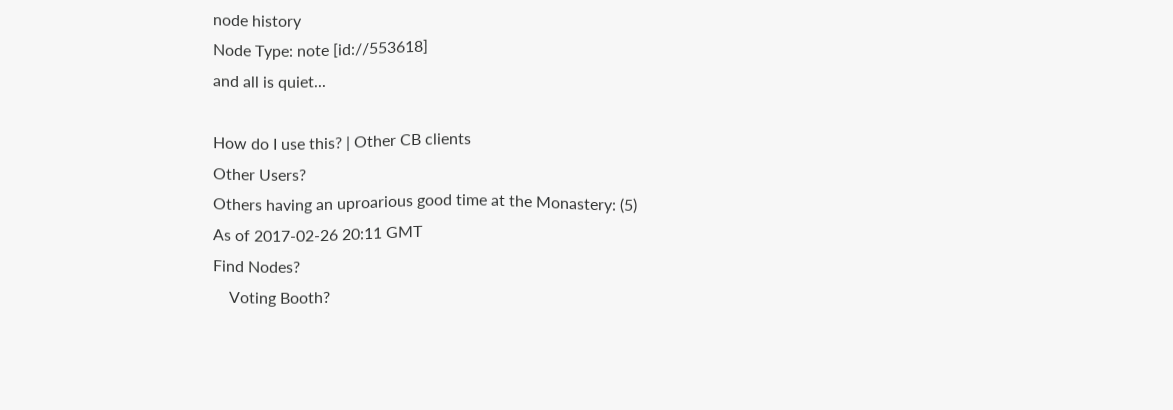node history
Node Type: note [id://553618]
and all is quiet...

How do I use this? | Other CB clients
Other Users?
Others having an uproarious good time at the Monastery: (5)
As of 2017-02-26 20:11 GMT
Find Nodes?
    Voting Booth?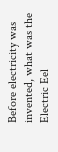Before electricity was invented, what was the Electric Eel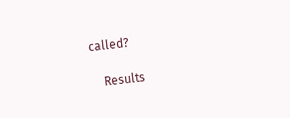called?

    Results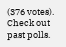(376 votes). Check out past polls.